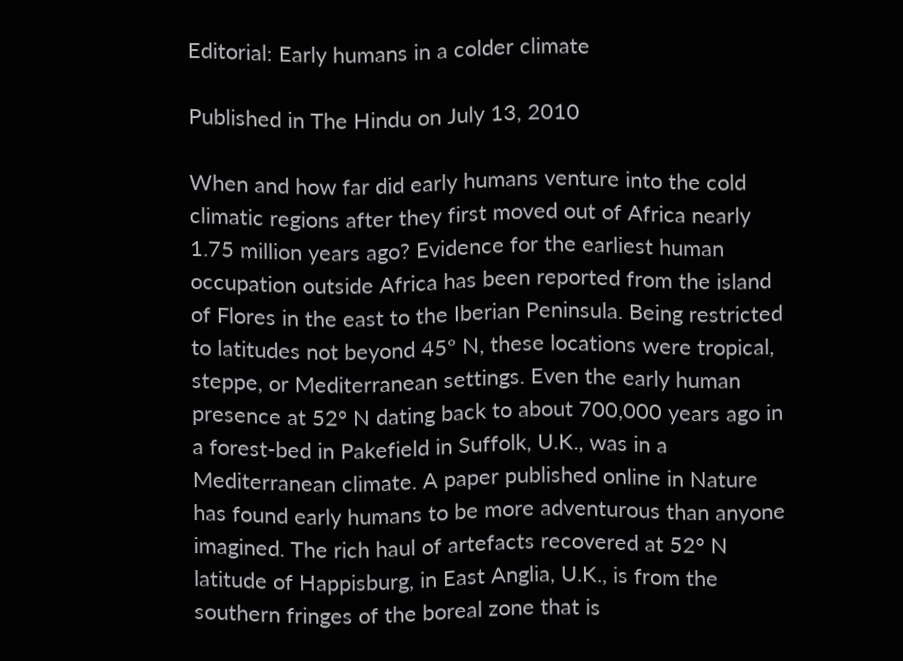Editorial: Early humans in a colder climate

Published in The Hindu on July 13, 2010

When and how far did early humans venture into the cold climatic regions after they first moved out of Africa nearly 1.75 million years ago? Evidence for the earliest human occupation outside Africa has been reported from the island of Flores in the east to the Iberian Peninsula. Being restricted to latitudes not beyond 45º N, these locations were tropical, steppe, or Mediterranean settings. Even the early human presence at 52° N dating back to about 700,000 years ago in a forest-bed in Pakefield in Suffolk, U.K., was in a Mediterranean climate. A paper published online in Nature has found early humans to be more adventurous than anyone imagined. The rich haul of artefacts recovered at 52° N latitude of Happisburg, in East Anglia, U.K., is from the southern fringes of the boreal zone that is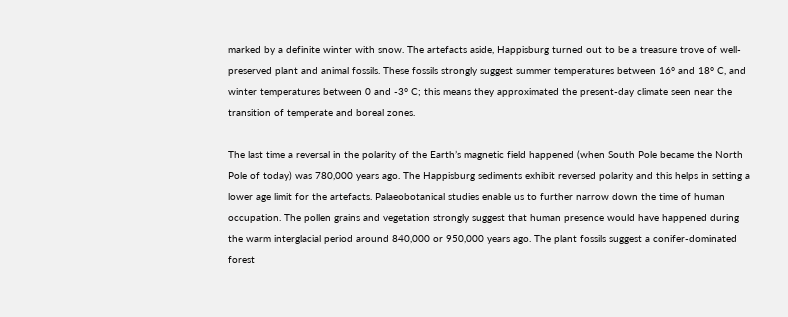marked by a definite winter with snow. The artefacts aside, Happisburg turned out to be a treasure trove of well-preserved plant and animal fossils. These fossils strongly suggest summer temperatures between 16° and 18° C, and winter temperatures between 0 and -3° C; this means they approximated the present-day climate seen near the transition of temperate and boreal zones.

The last time a reversal in the polarity of the Earth’s magnetic field happened (when South Pole became the North Pole of today) was 780,000 years ago. The Happisburg sediments exhibit reversed polarity and this helps in setting a lower age limit for the artefacts. Palaeobotanical studies enable us to further narrow down the time of human occupation. The pollen grains and vegetation strongly suggest that human presence would have happened during the warm interglacial period around 840,000 or 950,000 years ago. The plant fossils suggest a conifer-dominated forest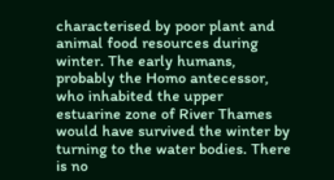characterised by poor plant and animal food resources during winter. The early humans, probably the Homo antecessor, who inhabited the upper estuarine zone of River Thames would have survived the winter by turning to the water bodies. There is no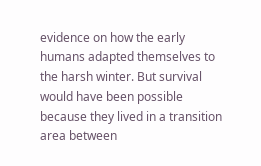evidence on how the early humans adapted themselves to the harsh winter. But survival would have been possible because they lived in a transition area between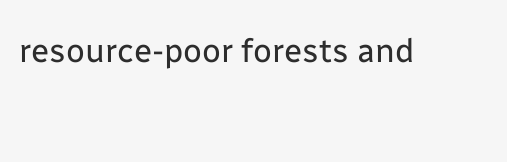resource-poor forests and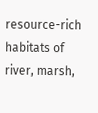resource-rich habitats of river, marsh,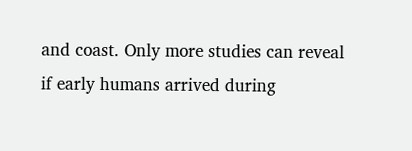and coast. Only more studies can reveal if early humans arrived during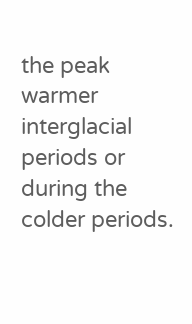the peak warmer interglacial periods or during the colder periods.